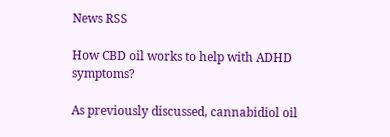News RSS

How CBD oil works to help with ADHD symptoms?

As previously discussed, cannabidiol oil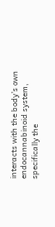interacts with the body’s own endocannabinoid system, specifically the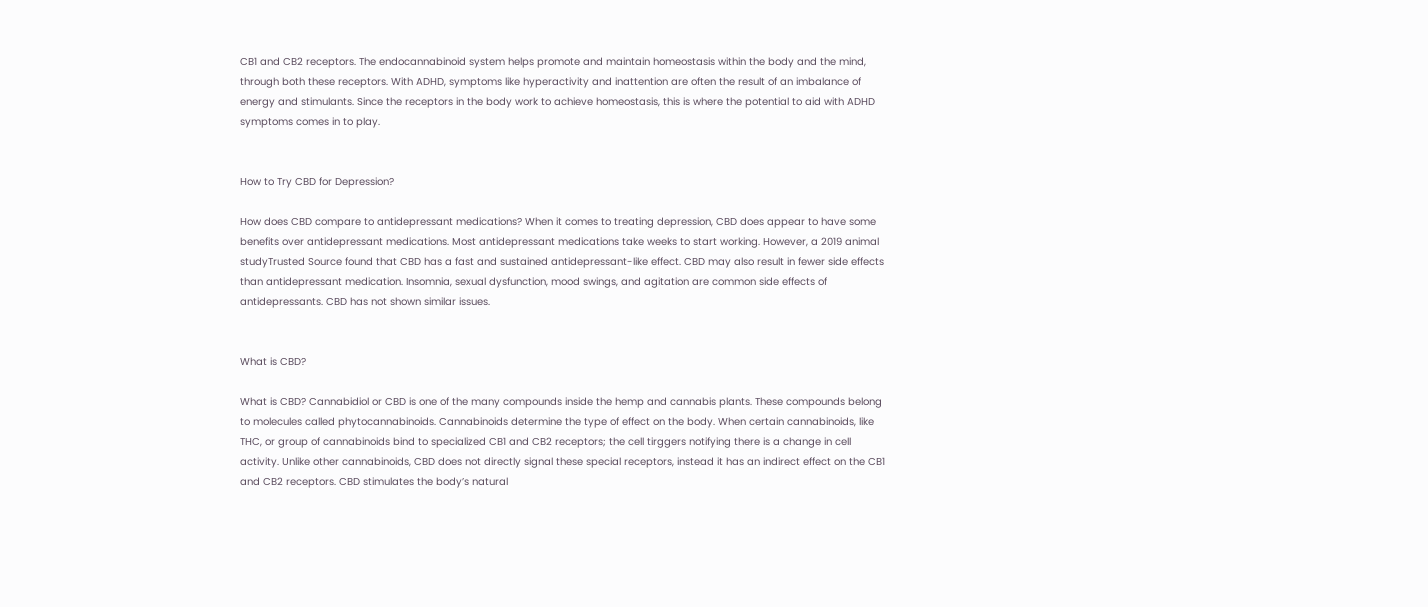CB1 and CB2 receptors. The endocannabinoid system helps promote and maintain homeostasis within the body and the mind, through both these receptors. With ADHD, symptoms like hyperactivity and inattention are often the result of an imbalance of energy and stimulants. Since the receptors in the body work to achieve homeostasis, this is where the potential to aid with ADHD symptoms comes in to play.


How to Try CBD for Depression?

How does CBD compare to antidepressant medications? When it comes to treating depression, CBD does appear to have some benefits over antidepressant medications. Most antidepressant medications take weeks to start working. However, a 2019 animal studyTrusted Source found that CBD has a fast and sustained antidepressant-like effect. CBD may also result in fewer side effects than antidepressant medication. Insomnia, sexual dysfunction, mood swings, and agitation are common side effects of antidepressants. CBD has not shown similar issues.


What is CBD?

What is CBD? Cannabidiol or CBD is one of the many compounds inside the hemp and cannabis plants. These compounds belong to molecules called phytocannabinoids. Cannabinoids determine the type of effect on the body. When certain cannabinoids, like THC, or group of cannabinoids bind to specialized CB1 and CB2 receptors; the cell tirggers notifying there is a change in cell activity. Unlike other cannabinoids, CBD does not directly signal these special receptors, instead it has an indirect effect on the CB1 and CB2 receptors. CBD stimulates the body’s natural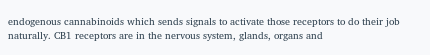endogenous cannabinoids which sends signals to activate those receptors to do their job naturally. CB1 receptors are in the nervous system, glands, organs and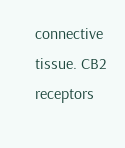connective tissue. CB2 receptors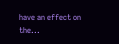have an effect on the...